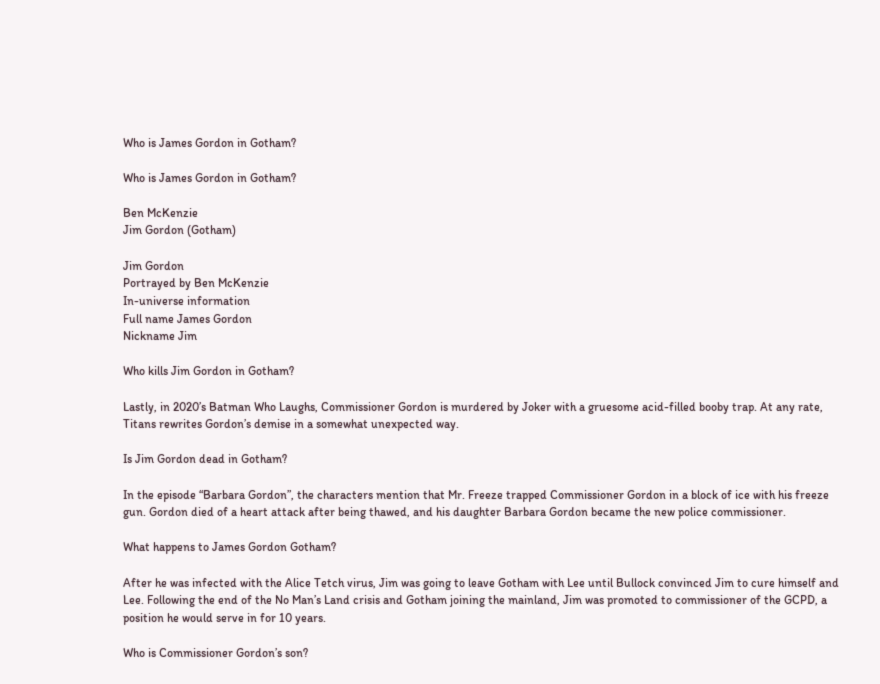Who is James Gordon in Gotham?

Who is James Gordon in Gotham?

Ben McKenzie
Jim Gordon (Gotham)

Jim Gordon
Portrayed by Ben McKenzie
In-universe information
Full name James Gordon
Nickname Jim

Who kills Jim Gordon in Gotham?

Lastly, in 2020’s Batman Who Laughs, Commissioner Gordon is murdered by Joker with a gruesome acid-filled booby trap. At any rate, Titans rewrites Gordon’s demise in a somewhat unexpected way.

Is Jim Gordon dead in Gotham?

In the episode “Barbara Gordon”, the characters mention that Mr. Freeze trapped Commissioner Gordon in a block of ice with his freeze gun. Gordon died of a heart attack after being thawed, and his daughter Barbara Gordon became the new police commissioner.

What happens to James Gordon Gotham?

After he was infected with the Alice Tetch virus, Jim was going to leave Gotham with Lee until Bullock convinced Jim to cure himself and Lee. Following the end of the No Man’s Land crisis and Gotham joining the mainland, Jim was promoted to commissioner of the GCPD, a position he would serve in for 10 years.

Who is Commissioner Gordon’s son?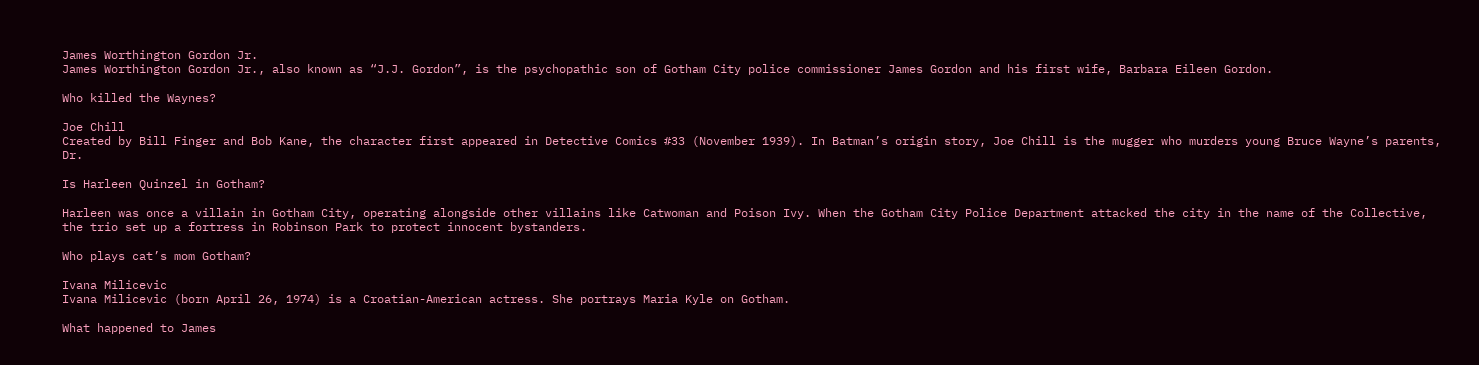James Worthington Gordon Jr.
James Worthington Gordon Jr., also known as “J.J. Gordon”, is the psychopathic son of Gotham City police commissioner James Gordon and his first wife, Barbara Eileen Gordon.

Who killed the Waynes?

Joe Chill
Created by Bill Finger and Bob Kane, the character first appeared in Detective Comics #33 (November 1939). In Batman’s origin story, Joe Chill is the mugger who murders young Bruce Wayne’s parents, Dr.

Is Harleen Quinzel in Gotham?

Harleen was once a villain in Gotham City, operating alongside other villains like Catwoman and Poison Ivy. When the Gotham City Police Department attacked the city in the name of the Collective, the trio set up a fortress in Robinson Park to protect innocent bystanders.

Who plays cat’s mom Gotham?

Ivana Milicevic
Ivana Milicevic (born April 26, 1974) is a Croatian-American actress. She portrays Maria Kyle on Gotham.

What happened to James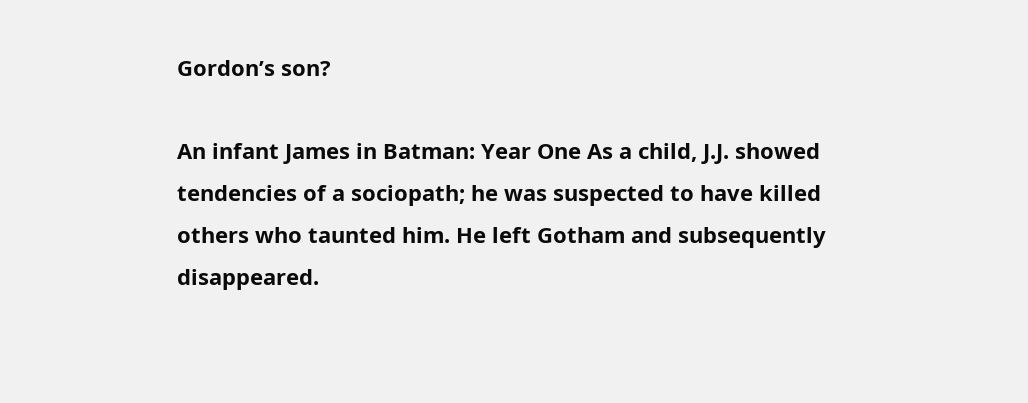Gordon’s son?

An infant James in Batman: Year One As a child, J.J. showed tendencies of a sociopath; he was suspected to have killed others who taunted him. He left Gotham and subsequently disappeared.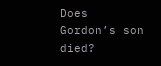Does Gordon’s son died?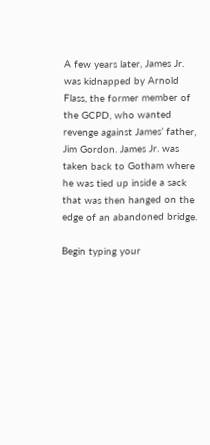A few years later, James Jr. was kidnapped by Arnold Flass, the former member of the GCPD, who wanted revenge against James’ father, Jim Gordon. James Jr. was taken back to Gotham where he was tied up inside a sack that was then hanged on the edge of an abandoned bridge.

Begin typing your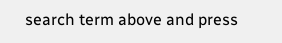search term above and press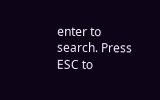enter to search. Press ESC to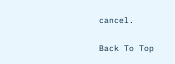cancel.

Back To Top